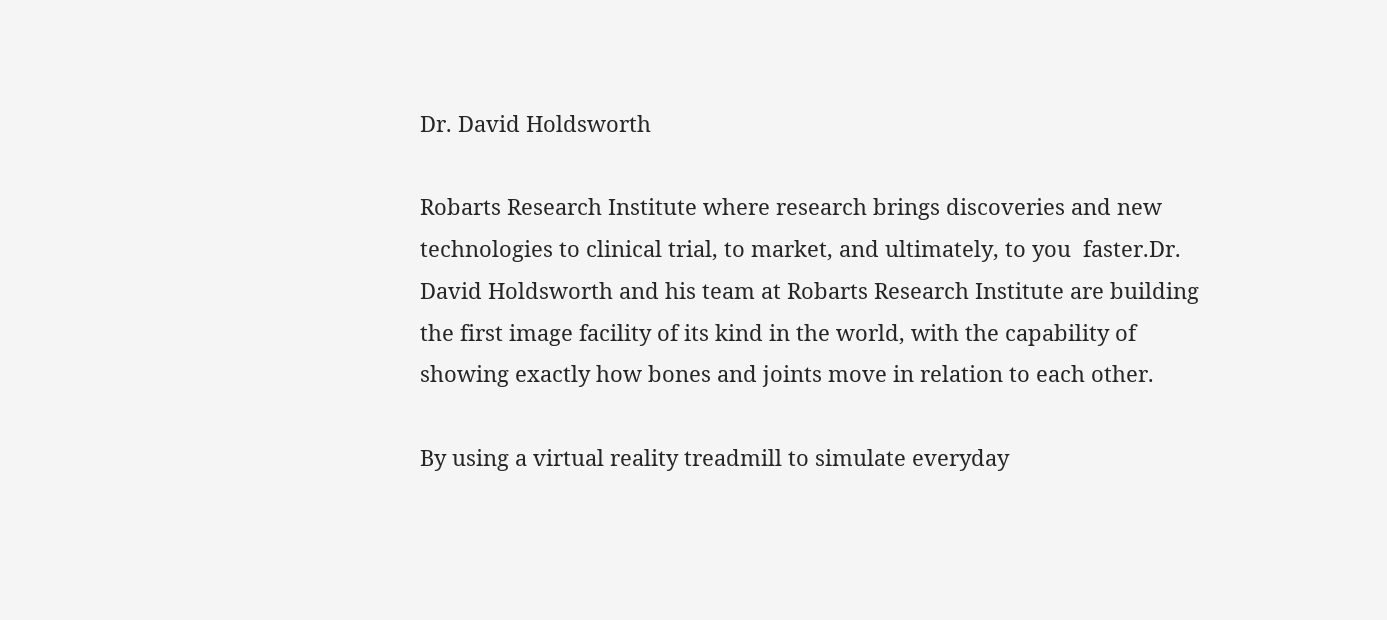Dr. David Holdsworth

Robarts Research Institute where research brings discoveries and new technologies to clinical trial, to market, and ultimately, to you  faster.Dr. David Holdsworth and his team at Robarts Research Institute are building the first image facility of its kind in the world, with the capability of showing exactly how bones and joints move in relation to each other.

By using a virtual reality treadmill to simulate everyday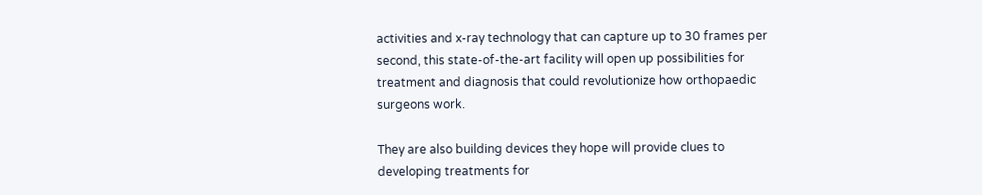activities and x-ray technology that can capture up to 30 frames per second, this state-of-the-art facility will open up possibilities for treatment and diagnosis that could revolutionize how orthopaedic surgeons work.

They are also building devices they hope will provide clues to developing treatments for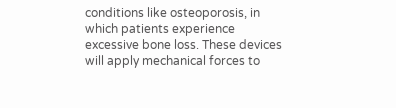conditions like osteoporosis, in which patients experience excessive bone loss. These devices will apply mechanical forces to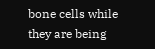bone cells while they are being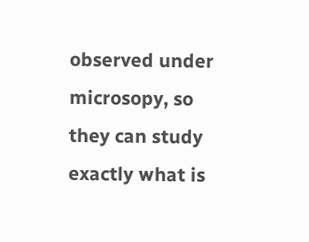observed under microsopy, so they can study exactly what is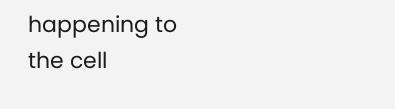happening to the cell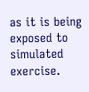as it is being exposed to simulated exercise.